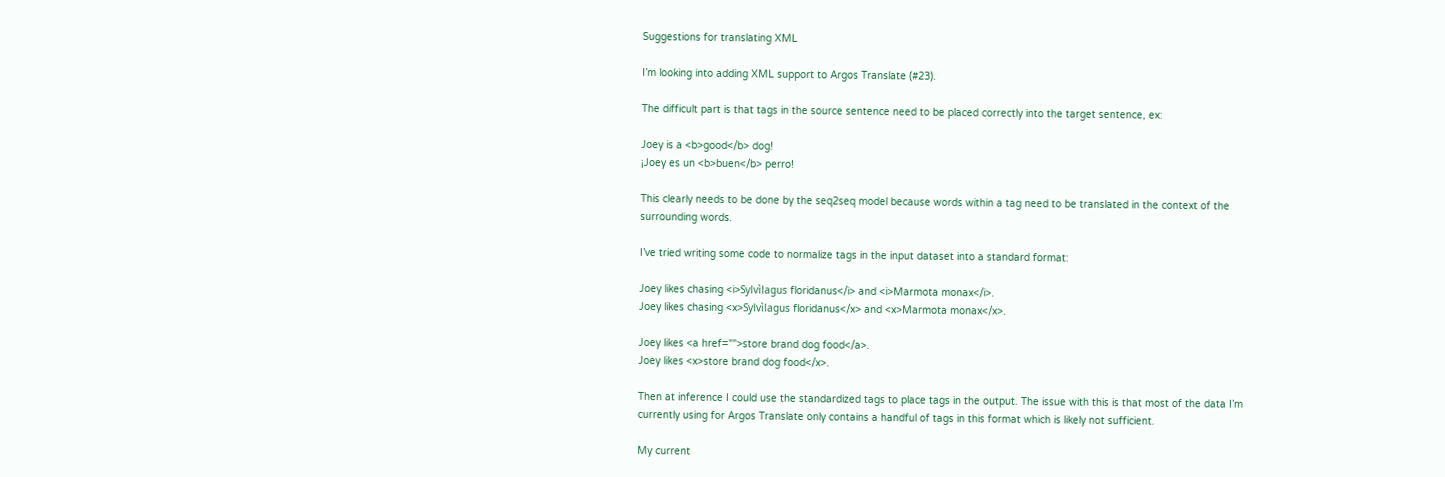Suggestions for translating XML

I’m looking into adding XML support to Argos Translate (#23).

The difficult part is that tags in the source sentence need to be placed correctly into the target sentence, ex:

Joey is a <b>good</b> dog!
¡Joey es un <b>buen</b> perro!

This clearly needs to be done by the seq2seq model because words within a tag need to be translated in the context of the surrounding words.

I’ve tried writing some code to normalize tags in the input dataset into a standard format:

Joey likes chasing <i>Sylvìlagus floridanus</i> and <i>Marmota monax</i>.
Joey likes chasing <x>Sylvìlagus floridanus</x> and <x>Marmota monax</x>.

Joey likes <a href="">store brand dog food</a>.
Joey likes <x>store brand dog food</x>.

Then at inference I could use the standardized tags to place tags in the output. The issue with this is that most of the data I’m currently using for Argos Translate only contains a handful of tags in this format which is likely not sufficient.

My current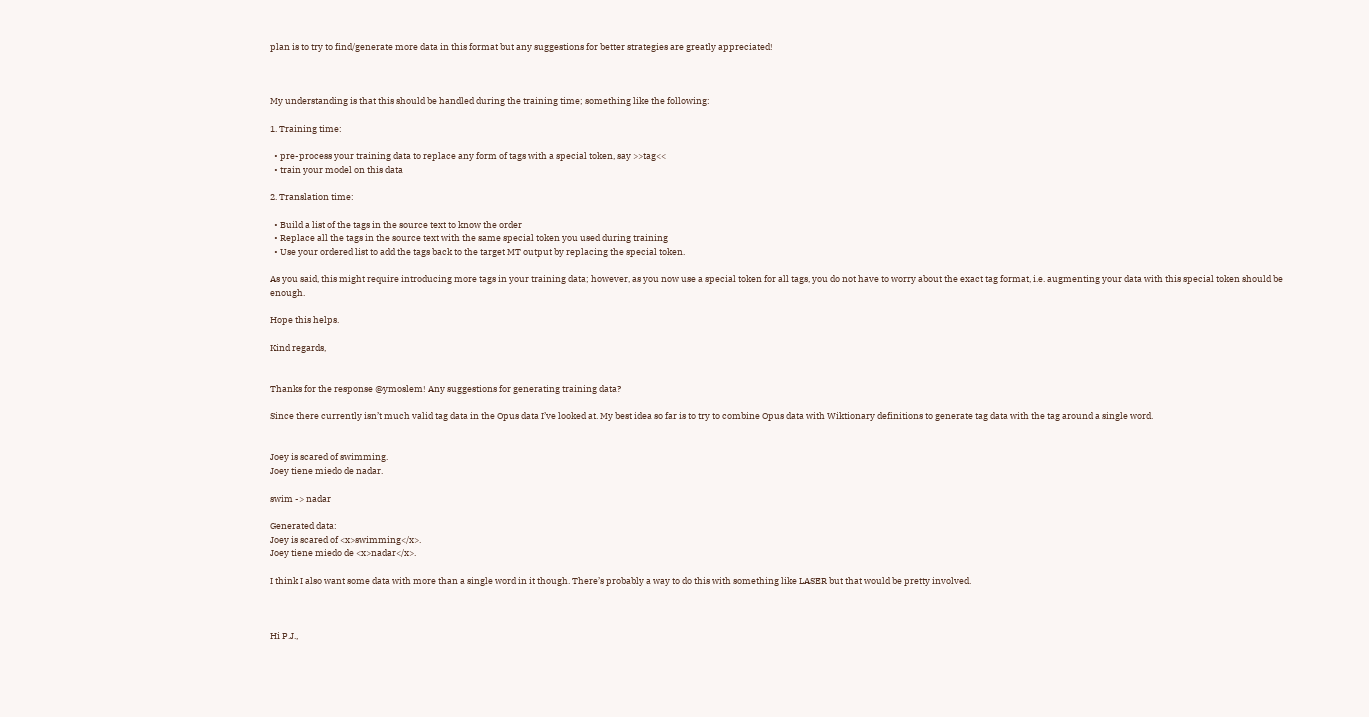plan is to try to find/generate more data in this format but any suggestions for better strategies are greatly appreciated!



My understanding is that this should be handled during the training time; something like the following:

1. Training time:

  • pre-process your training data to replace any form of tags with a special token, say >>tag<<
  • train your model on this data

2. Translation time:

  • Build a list of the tags in the source text to know the order
  • Replace all the tags in the source text with the same special token you used during training
  • Use your ordered list to add the tags back to the target MT output by replacing the special token.

As you said, this might require introducing more tags in your training data; however, as you now use a special token for all tags, you do not have to worry about the exact tag format, i.e. augmenting your data with this special token should be enough.

Hope this helps.

Kind regards,


Thanks for the response @ymoslem! Any suggestions for generating training data?

Since there currently isn’t much valid tag data in the Opus data I’ve looked at. My best idea so far is to try to combine Opus data with Wiktionary definitions to generate tag data with the tag around a single word.


Joey is scared of swimming.
Joey tiene miedo de nadar.

swim -> nadar

Generated data:
Joey is scared of <x>swimming</x>.
Joey tiene miedo de <x>nadar</x>.

I think I also want some data with more than a single word in it though. There’s probably a way to do this with something like LASER but that would be pretty involved.



Hi P.J.,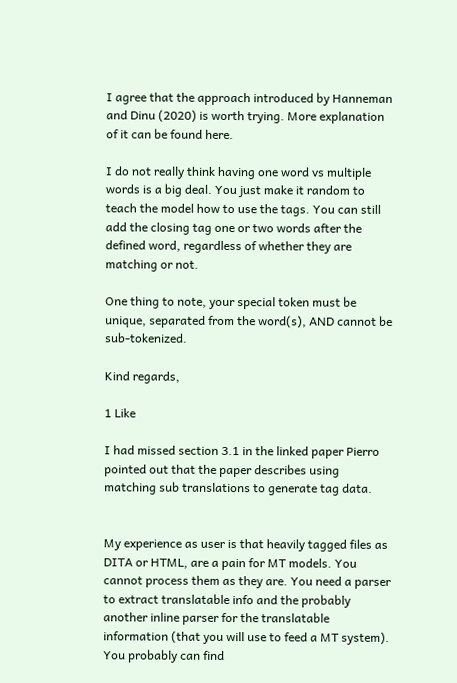I agree that the approach introduced by Hanneman and Dinu (2020) is worth trying. More explanation of it can be found here.

I do not really think having one word vs multiple words is a big deal. You just make it random to teach the model how to use the tags. You can still add the closing tag one or two words after the defined word, regardless of whether they are matching or not.

One thing to note, your special token must be unique, separated from the word(s), AND cannot be sub-tokenized.

Kind regards,

1 Like

I had missed section 3.1 in the linked paper Pierro pointed out that the paper describes using matching sub translations to generate tag data.


My experience as user is that heavily tagged files as DITA or HTML, are a pain for MT models. You cannot process them as they are. You need a parser to extract translatable info and the probably another inline parser for the translatable information (that you will use to feed a MT system). You probably can find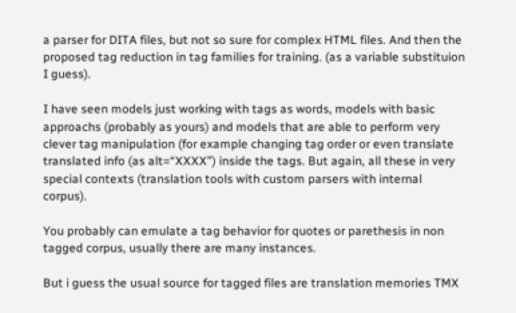a parser for DITA files, but not so sure for complex HTML files. And then the proposed tag reduction in tag families for training. (as a variable substituion I guess).

I have seen models just working with tags as words, models with basic approachs (probably as yours) and models that are able to perform very clever tag manipulation (for example changing tag order or even translate translated info (as alt=“XXXX”) inside the tags. But again, all these in very special contexts (translation tools with custom parsers with internal corpus).

You probably can emulate a tag behavior for quotes or parethesis in non tagged corpus, usually there are many instances.

But i guess the usual source for tagged files are translation memories TMX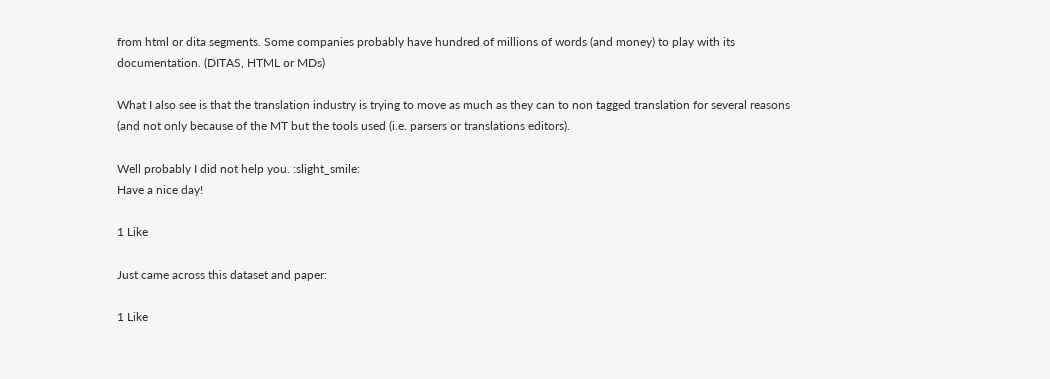from html or dita segments. Some companies probably have hundred of millions of words (and money) to play with its documentation. (DITAS, HTML or MDs)

What I also see is that the translation industry is trying to move as much as they can to non tagged translation for several reasons (and not only because of the MT but the tools used (i.e. parsers or translations editors).

Well probably I did not help you. :slight_smile:
Have a nice day!

1 Like

Just came across this dataset and paper:

1 Like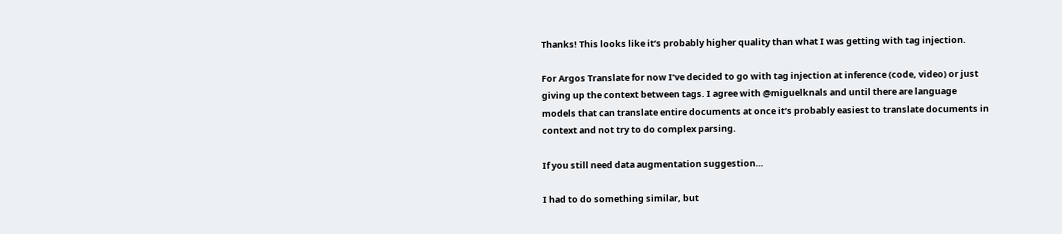Thanks! This looks like it’s probably higher quality than what I was getting with tag injection.

For Argos Translate for now I’ve decided to go with tag injection at inference (code, video) or just giving up the context between tags. I agree with @miguelknals and until there are language models that can translate entire documents at once it’s probably easiest to translate documents in context and not try to do complex parsing.

If you still need data augmentation suggestion…

I had to do something similar, but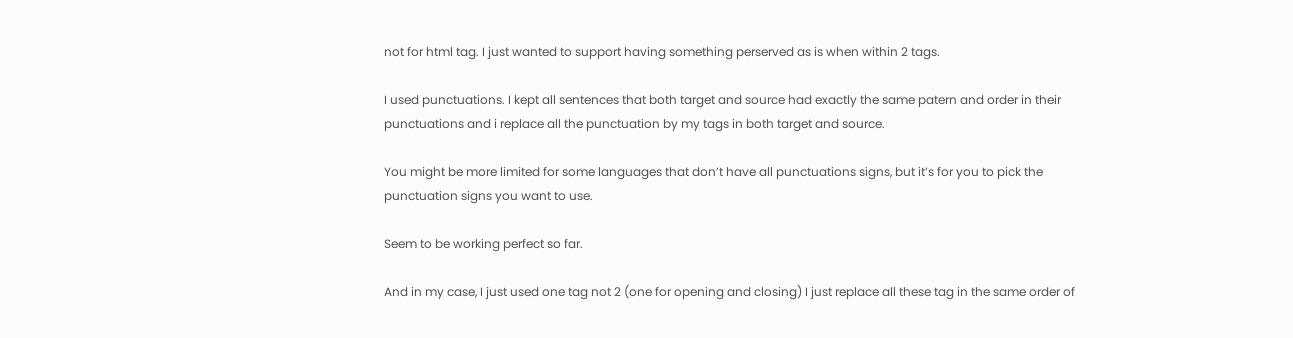not for html tag. I just wanted to support having something perserved as is when within 2 tags.

I used punctuations. I kept all sentences that both target and source had exactly the same patern and order in their punctuations and i replace all the punctuation by my tags in both target and source.

You might be more limited for some languages that don’t have all punctuations signs, but it’s for you to pick the punctuation signs you want to use.

Seem to be working perfect so far.

And in my case, I just used one tag not 2 (one for opening and closing) I just replace all these tag in the same order of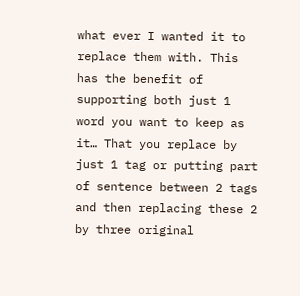what ever I wanted it to replace them with. This has the benefit of supporting both just 1 word you want to keep as it… That you replace by just 1 tag or putting part of sentence between 2 tags and then replacing these 2 by three original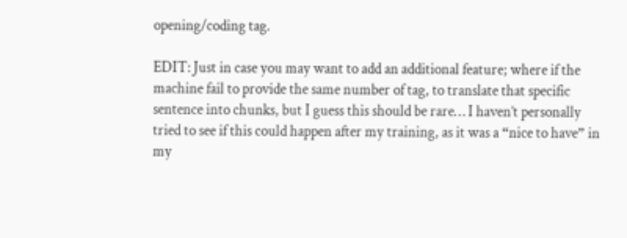opening/coding tag.

EDIT: Just in case you may want to add an additional feature; where if the machine fail to provide the same number of tag, to translate that specific sentence into chunks, but I guess this should be rare… I haven’t personally tried to see if this could happen after my training, as it was a “nice to have” in my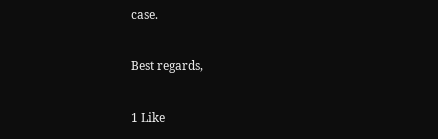case.

Best regards,

1 Like